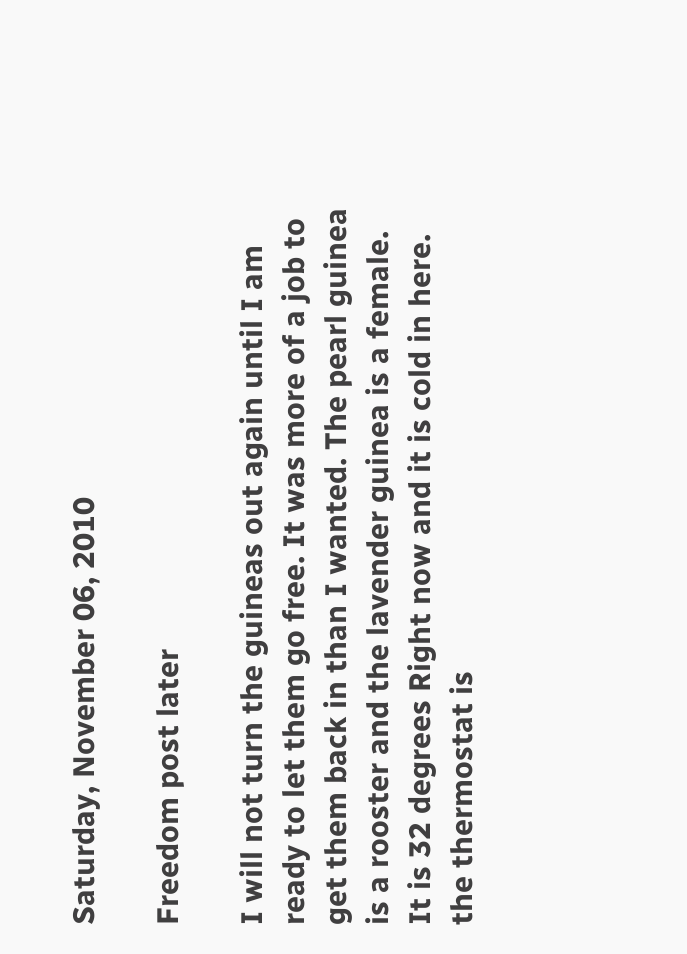Saturday, November 06, 2010

Freedom post later

I will not turn the guineas out again until I am ready to let them go free. It was more of a job to get them back in than I wanted. The pearl guinea is a rooster and the lavender guinea is a female.
It is 32 degrees Right now and it is cold in here. the thermostat is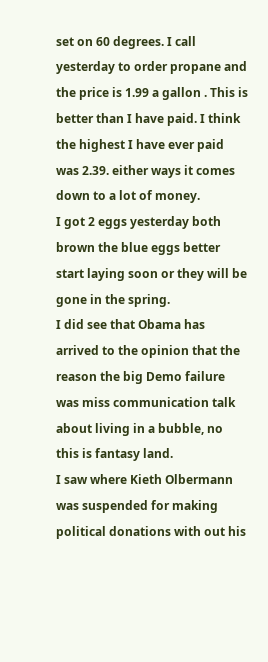set on 60 degrees. I call yesterday to order propane and the price is 1.99 a gallon . This is better than I have paid. I think the highest I have ever paid was 2.39. either ways it comes down to a lot of money.
I got 2 eggs yesterday both brown the blue eggs better start laying soon or they will be gone in the spring.
I did see that Obama has arrived to the opinion that the reason the big Demo failure was miss communication talk about living in a bubble, no this is fantasy land.
I saw where Kieth Olbermann was suspended for making political donations with out his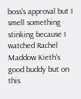boss's approval but I smell something stinking because I watched Rachel Maddow Kieth's good buddy but on this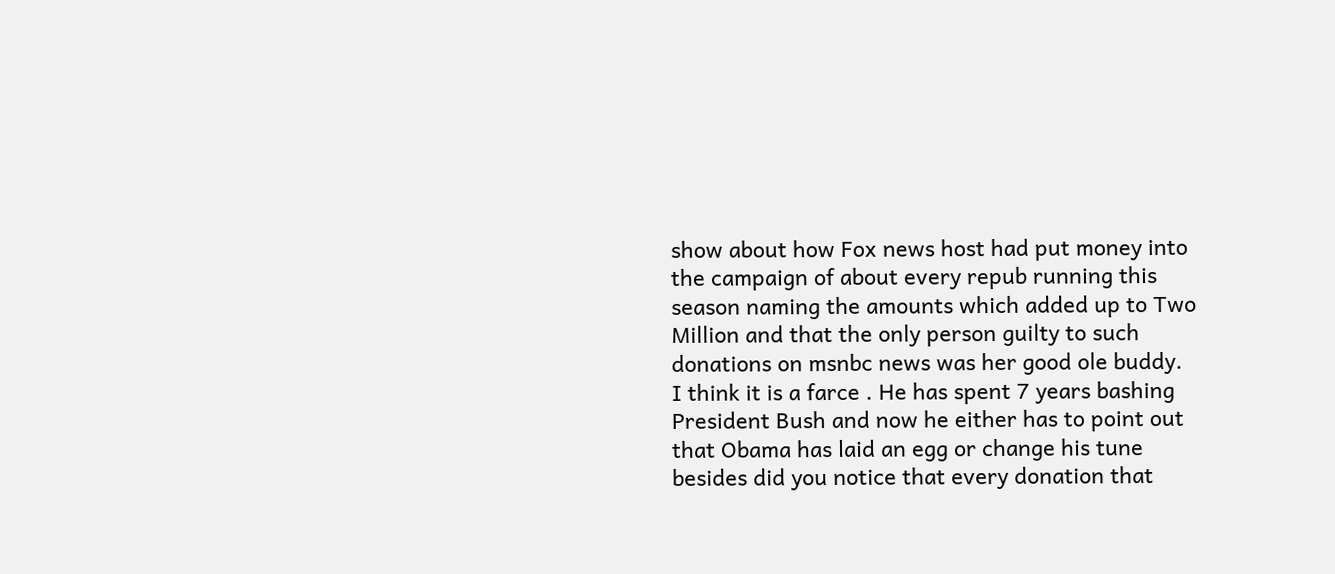show about how Fox news host had put money into the campaign of about every repub running this season naming the amounts which added up to Two Million and that the only person guilty to such donations on msnbc news was her good ole buddy.
I think it is a farce . He has spent 7 years bashing President Bush and now he either has to point out that Obama has laid an egg or change his tune besides did you notice that every donation that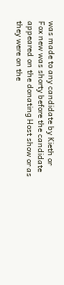was made to any candidate by Kieth or Fox new was shorty before the candidate appeared on the donating Host show or as they were on the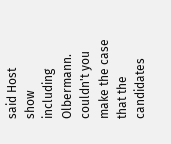said Host show including Olbermann. couldn't you make the case that the candidates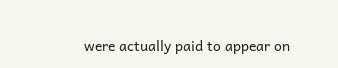were actually paid to appear on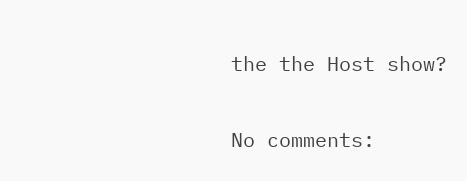the the Host show?

No comments: